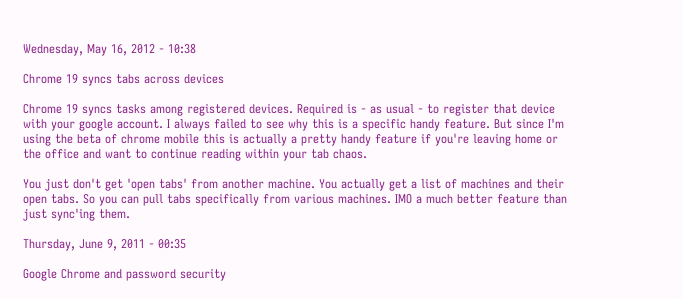Wednesday, May 16, 2012 - 10:38

Chrome 19 syncs tabs across devices

Chrome 19 syncs tasks among registered devices. Required is - as usual - to register that device with your google account. I always failed to see why this is a specific handy feature. But since I'm using the beta of chrome mobile this is actually a pretty handy feature if you're leaving home or the office and want to continue reading within your tab chaos.

You just don't get 'open tabs' from another machine. You actually get a list of machines and their open tabs. So you can pull tabs specifically from various machines. IMO a much better feature than just sync'ing them.

Thursday, June 9, 2011 - 00:35

Google Chrome and password security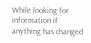While looking for information if anything has changed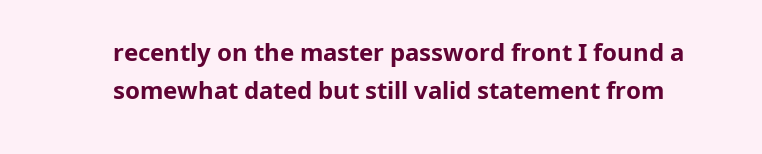recently on the master password front I found a somewhat dated but still valid statement from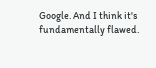Google. And I think it's fundamentally flawed.